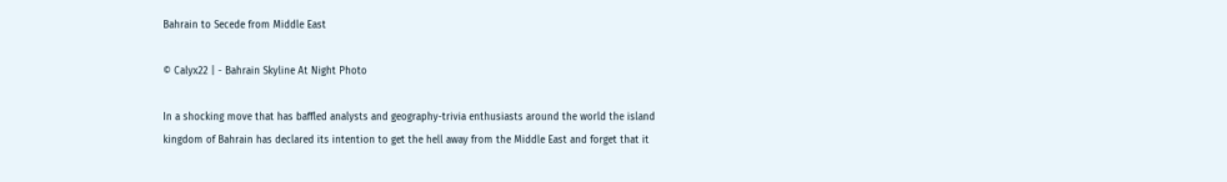Bahrain to Secede from Middle East

© Calyx22 | - Bahrain Skyline At Night Photo

In a shocking move that has baffled analysts and geography-trivia enthusiasts around the world the island kingdom of Bahrain has declared its intention to get the hell away from the Middle East and forget that it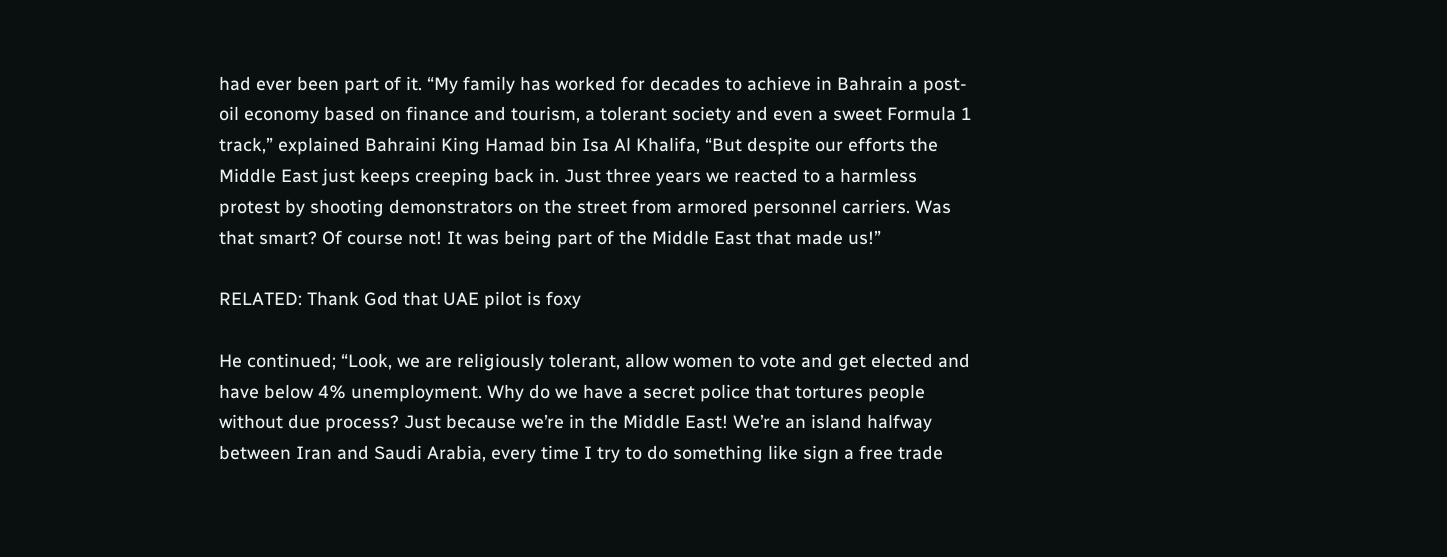had ever been part of it. “My family has worked for decades to achieve in Bahrain a post-oil economy based on finance and tourism, a tolerant society and even a sweet Formula 1 track,” explained Bahraini King Hamad bin Isa Al Khalifa, “But despite our efforts the Middle East just keeps creeping back in. Just three years we reacted to a harmless protest by shooting demonstrators on the street from armored personnel carriers. Was that smart? Of course not! It was being part of the Middle East that made us!”

RELATED: Thank God that UAE pilot is foxy

He continued; “Look, we are religiously tolerant, allow women to vote and get elected and have below 4% unemployment. Why do we have a secret police that tortures people without due process? Just because we’re in the Middle East! We’re an island halfway between Iran and Saudi Arabia, every time I try to do something like sign a free trade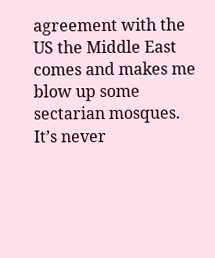agreement with the US the Middle East comes and makes me blow up some sectarian mosques. It’s never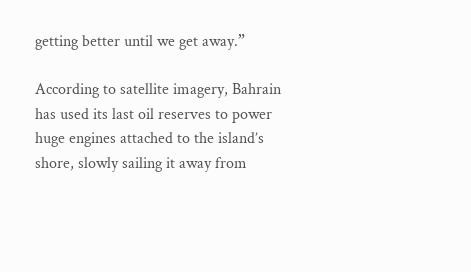getting better until we get away.”

According to satellite imagery, Bahrain has used its last oil reserves to power huge engines attached to the island’s shore, slowly sailing it away from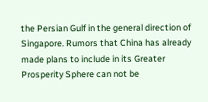the Persian Gulf in the general direction of Singapore. Rumors that China has already made plans to include in its Greater Prosperity Sphere can not be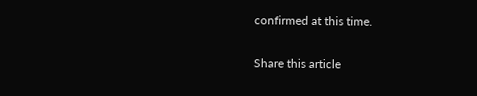confirmed at this time.

Share this article